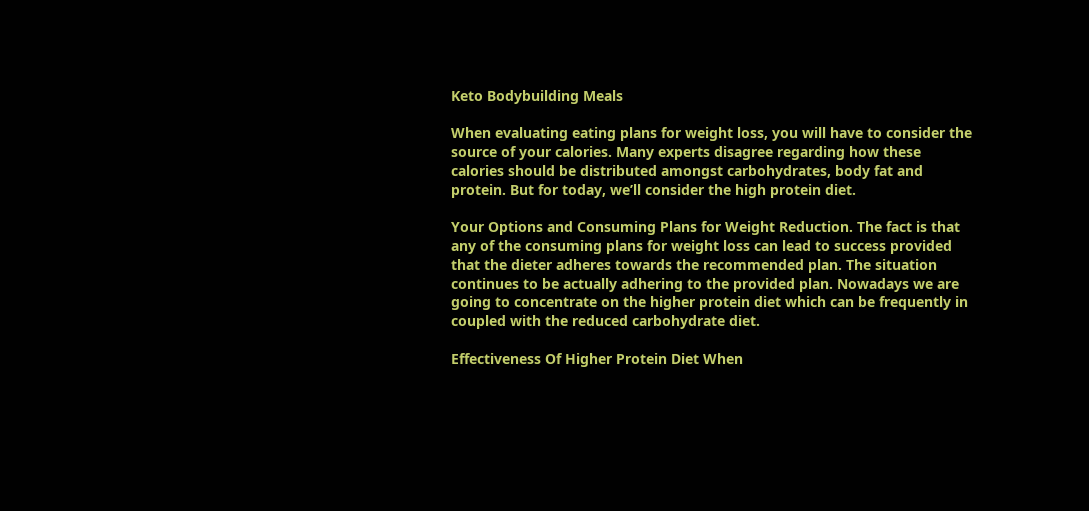Keto Bodybuilding Meals

When evaluating eating plans for weight loss, you will have to consider the source of your calories. Many experts disagree regarding how these calories should be distributed amongst carbohydrates, body fat and protein. But for today, we’ll consider the high protein diet.

Your Options and Consuming Plans for Weight Reduction. The fact is that any of the consuming plans for weight loss can lead to success provided that the dieter adheres towards the recommended plan. The situation continues to be actually adhering to the provided plan. Nowadays we are going to concentrate on the higher protein diet which can be frequently in coupled with the reduced carbohydrate diet.

Effectiveness Of Higher Protein Diet When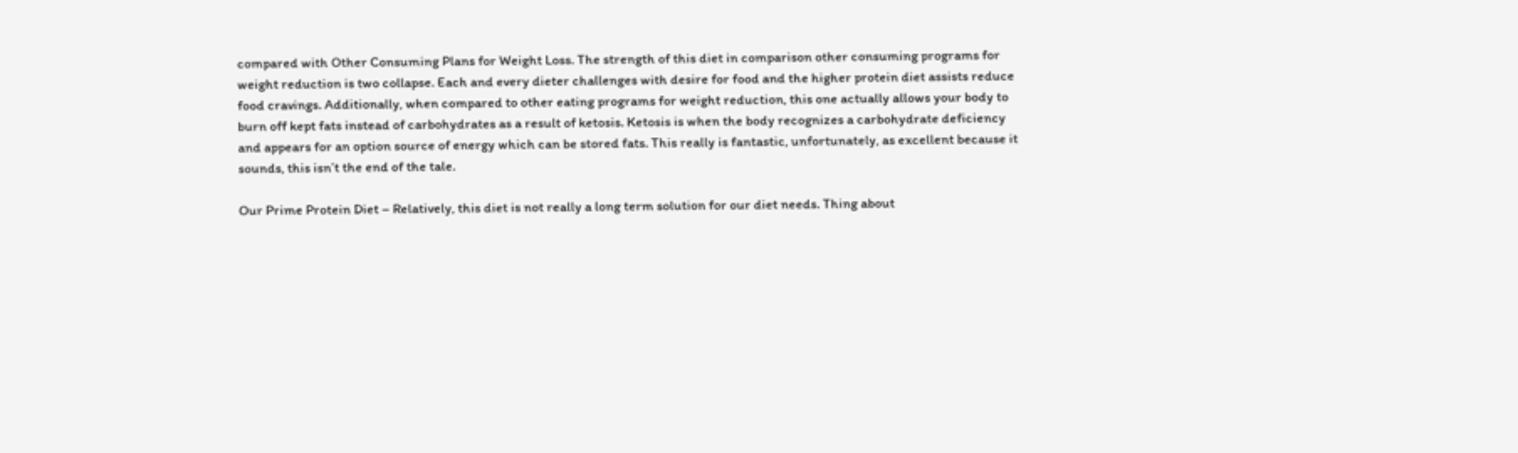compared with Other Consuming Plans for Weight Loss. The strength of this diet in comparison other consuming programs for weight reduction is two collapse. Each and every dieter challenges with desire for food and the higher protein diet assists reduce food cravings. Additionally, when compared to other eating programs for weight reduction, this one actually allows your body to burn off kept fats instead of carbohydrates as a result of ketosis. Ketosis is when the body recognizes a carbohydrate deficiency and appears for an option source of energy which can be stored fats. This really is fantastic, unfortunately, as excellent because it sounds, this isn’t the end of the tale.

Our Prime Protein Diet – Relatively, this diet is not really a long term solution for our diet needs. Thing about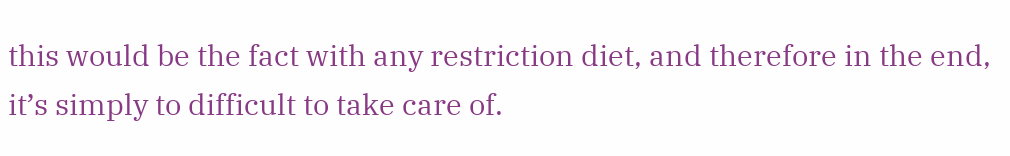this would be the fact with any restriction diet, and therefore in the end, it’s simply to difficult to take care of.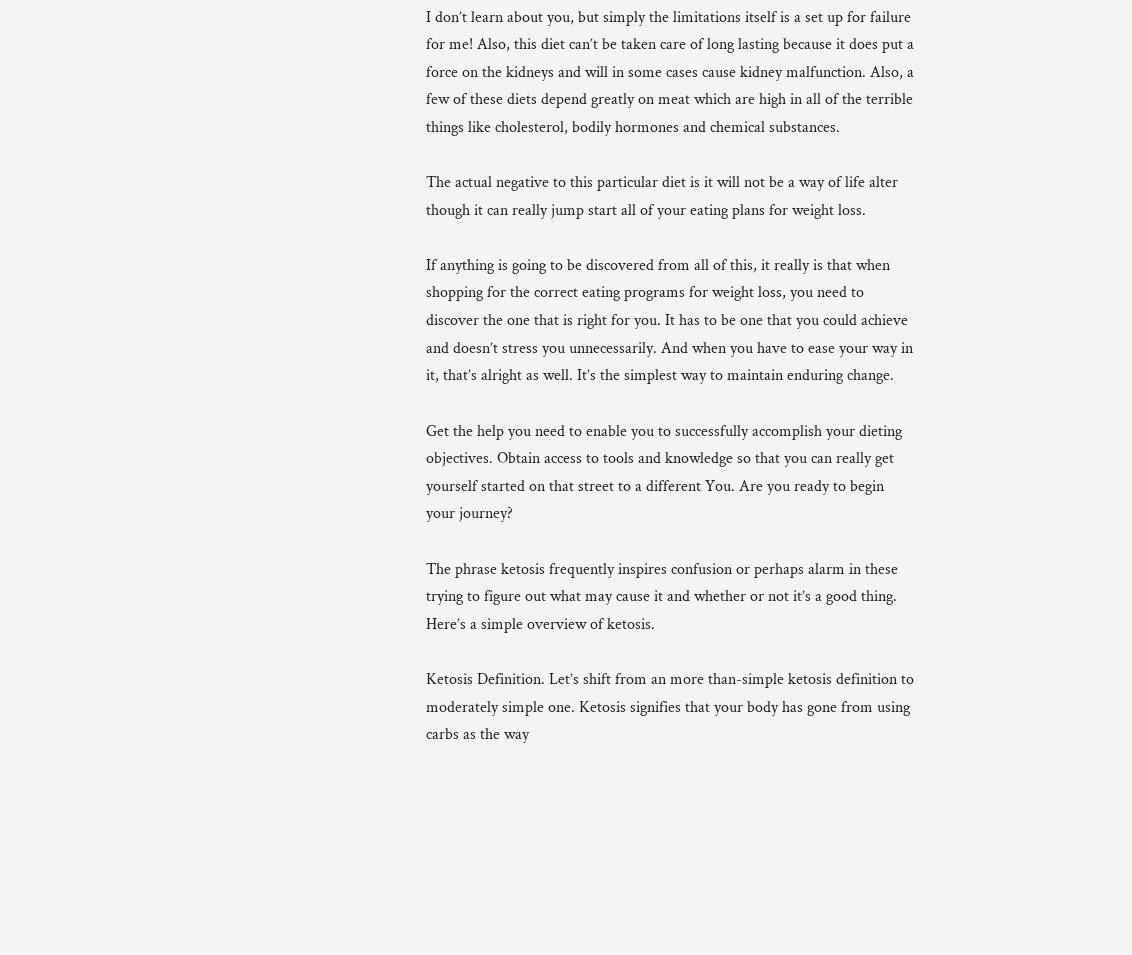I don’t learn about you, but simply the limitations itself is a set up for failure for me! Also, this diet can’t be taken care of long lasting because it does put a force on the kidneys and will in some cases cause kidney malfunction. Also, a few of these diets depend greatly on meat which are high in all of the terrible things like cholesterol, bodily hormones and chemical substances.

The actual negative to this particular diet is it will not be a way of life alter though it can really jump start all of your eating plans for weight loss.

If anything is going to be discovered from all of this, it really is that when shopping for the correct eating programs for weight loss, you need to discover the one that is right for you. It has to be one that you could achieve and doesn’t stress you unnecessarily. And when you have to ease your way in it, that’s alright as well. It’s the simplest way to maintain enduring change.

Get the help you need to enable you to successfully accomplish your dieting objectives. Obtain access to tools and knowledge so that you can really get yourself started on that street to a different You. Are you ready to begin your journey?

The phrase ketosis frequently inspires confusion or perhaps alarm in these trying to figure out what may cause it and whether or not it’s a good thing. Here’s a simple overview of ketosis.

Ketosis Definition. Let’s shift from an more than-simple ketosis definition to moderately simple one. Ketosis signifies that your body has gone from using carbs as the way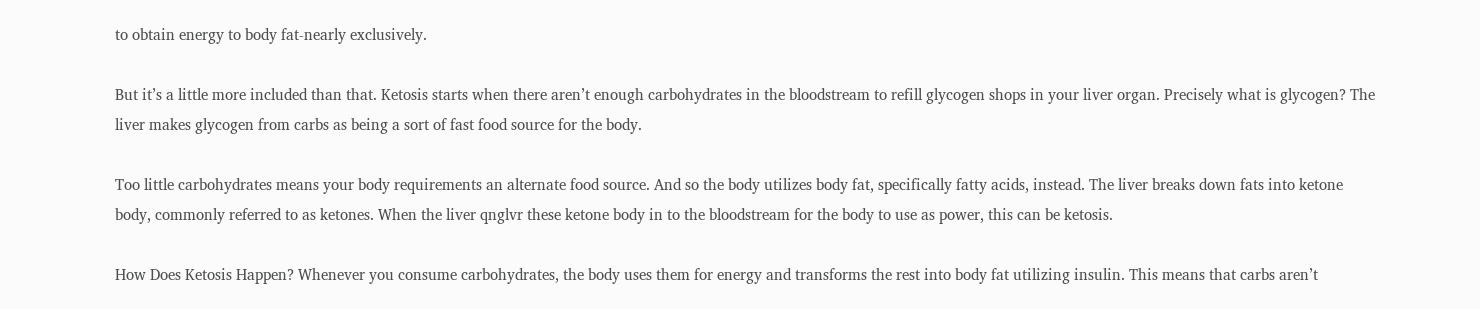to obtain energy to body fat-nearly exclusively.

But it’s a little more included than that. Ketosis starts when there aren’t enough carbohydrates in the bloodstream to refill glycogen shops in your liver organ. Precisely what is glycogen? The liver makes glycogen from carbs as being a sort of fast food source for the body.

Too little carbohydrates means your body requirements an alternate food source. And so the body utilizes body fat, specifically fatty acids, instead. The liver breaks down fats into ketone body, commonly referred to as ketones. When the liver qnglvr these ketone body in to the bloodstream for the body to use as power, this can be ketosis.

How Does Ketosis Happen? Whenever you consume carbohydrates, the body uses them for energy and transforms the rest into body fat utilizing insulin. This means that carbs aren’t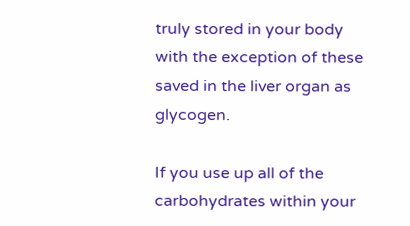truly stored in your body with the exception of these saved in the liver organ as glycogen.

If you use up all of the carbohydrates within your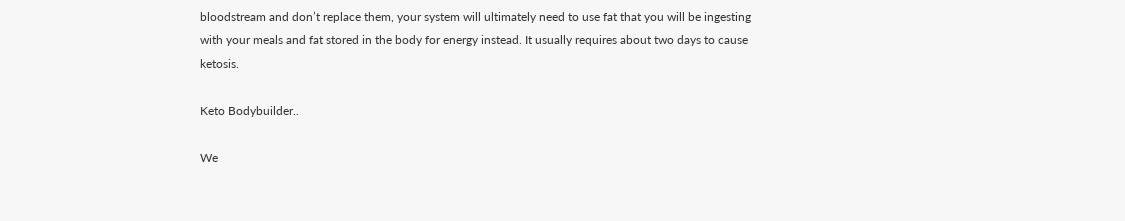bloodstream and don’t replace them, your system will ultimately need to use fat that you will be ingesting with your meals and fat stored in the body for energy instead. It usually requires about two days to cause ketosis.

Keto Bodybuilder..

We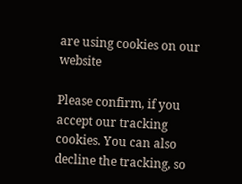are using cookies on our website

Please confirm, if you accept our tracking cookies. You can also decline the tracking, so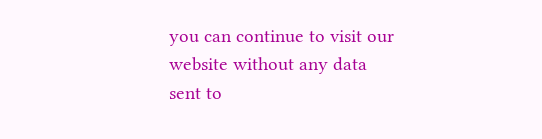you can continue to visit our website without any data sent to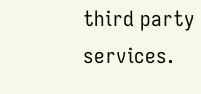third party services.